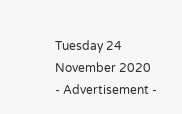Tuesday 24 November 2020
- Advertisement -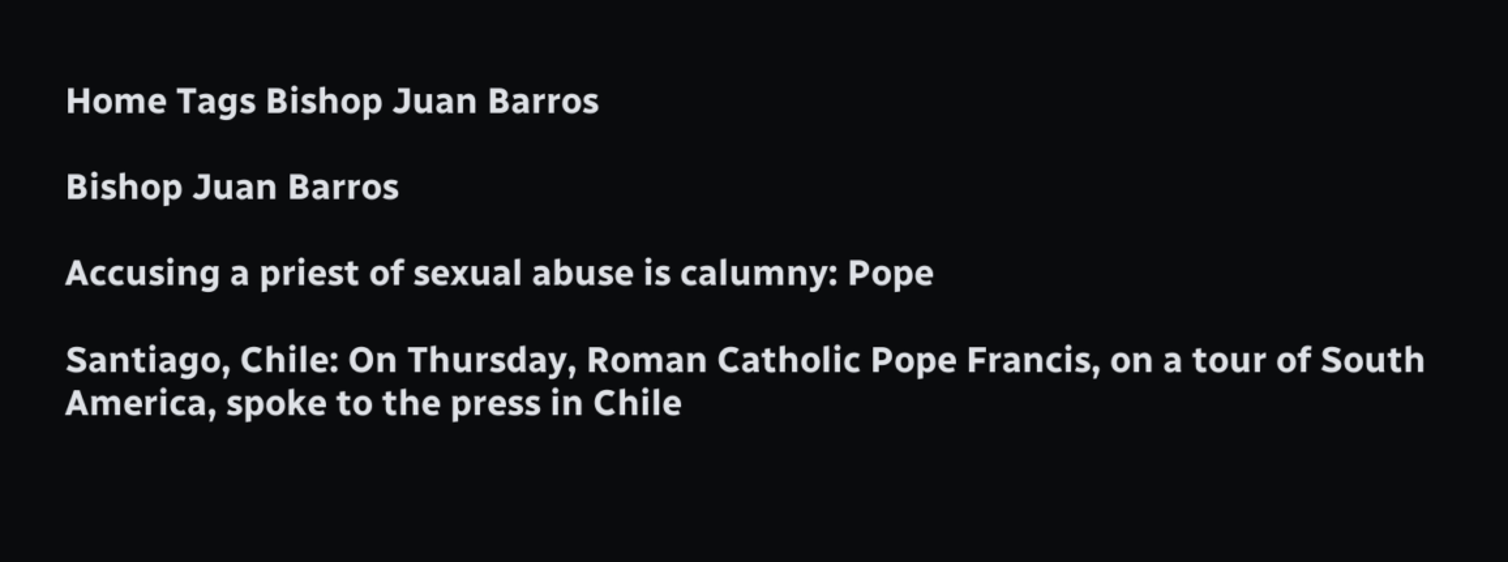Home Tags Bishop Juan Barros

Bishop Juan Barros

Accusing a priest of sexual abuse is calumny: Pope

Santiago, Chile: On Thursday, Roman Catholic Pope Francis, on a tour of South America, spoke to the press in Chile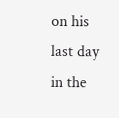on his last day in the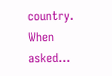country. When asked...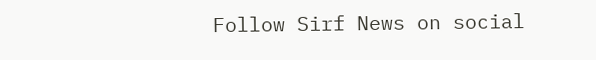Follow Sirf News on social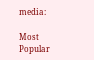media:

Most Popular